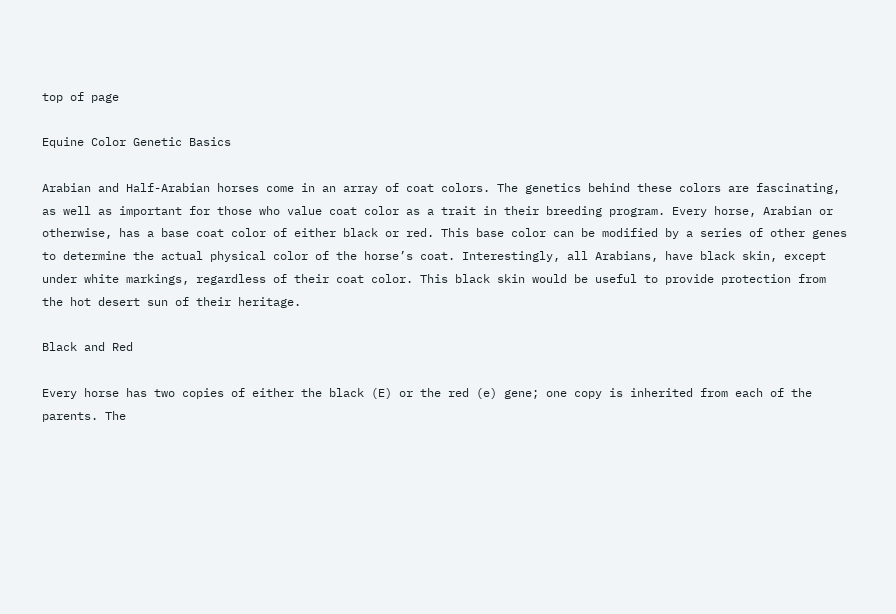top of page

Equine Color Genetic Basics

Arabian and Half-Arabian horses come in an array of coat colors. The genetics behind these colors are fascinating, as well as important for those who value coat color as a trait in their breeding program. Every horse, Arabian or otherwise, has a base coat color of either black or red. This base color can be modified by a series of other genes to determine the actual physical color of the horse’s coat. Interestingly, all Arabians, have black skin, except under white markings, regardless of their coat color. This black skin would be useful to provide protection from the hot desert sun of their heritage.

Black and Red

Every horse has two copies of either the black (E) or the red (e) gene; one copy is inherited from each of the parents. The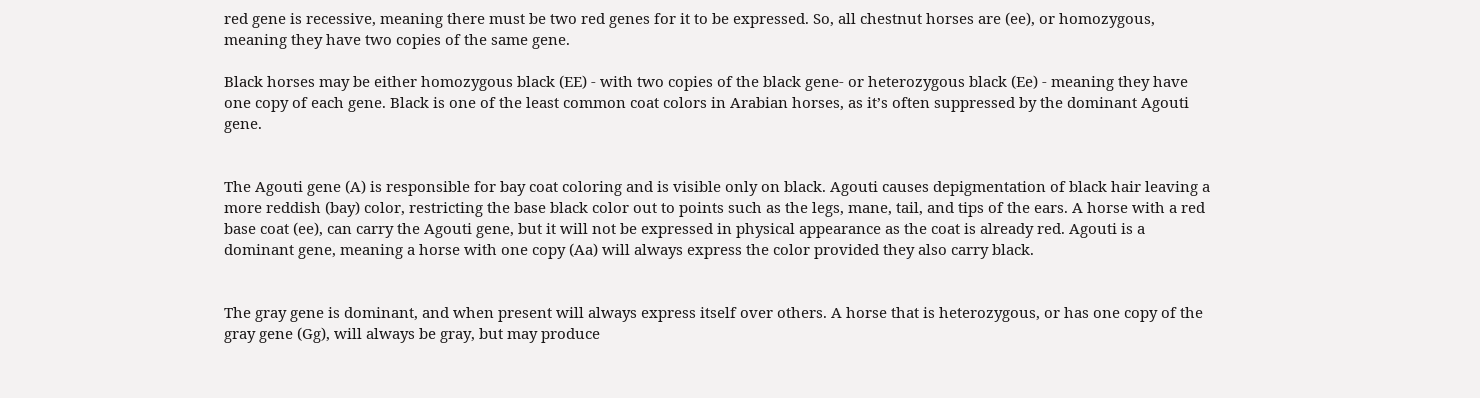red gene is recessive, meaning there must be two red genes for it to be expressed. So, all chestnut horses are (ee), or homozygous, meaning they have two copies of the same gene.

Black horses may be either homozygous black (EE) - with two copies of the black gene- or heterozygous black (Ee) - meaning they have one copy of each gene. Black is one of the least common coat colors in Arabian horses, as it’s often suppressed by the dominant Agouti gene.


The Agouti gene (A) is responsible for bay coat coloring and is visible only on black. Agouti causes depigmentation of black hair leaving a more reddish (bay) color, restricting the base black color out to points such as the legs, mane, tail, and tips of the ears. A horse with a red base coat (ee), can carry the Agouti gene, but it will not be expressed in physical appearance as the coat is already red. Agouti is a dominant gene, meaning a horse with one copy (Aa) will always express the color provided they also carry black.


The gray gene is dominant, and when present will always express itself over others. A horse that is heterozygous, or has one copy of the gray gene (Gg), will always be gray, but may produce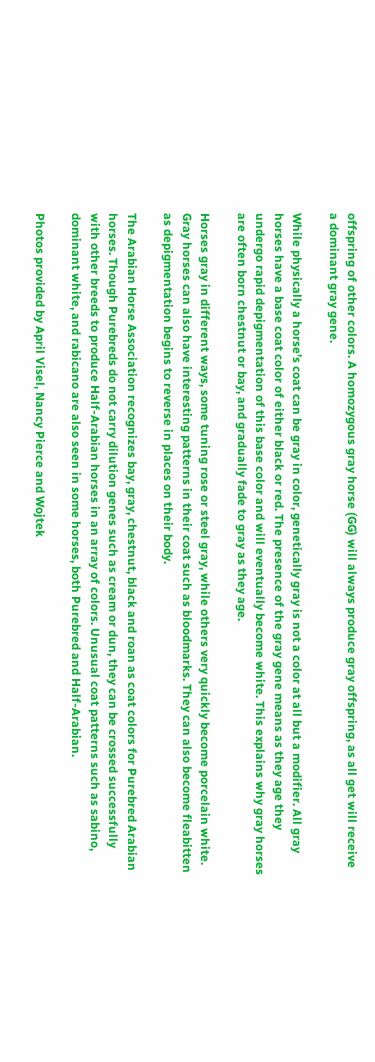offspring of other colors. A homozygous gray horse (GG) will always produce gray offspring, as all get will receive a dominant gray gene.

While physically a horse’s coat can be gray in color, genetically gray is not a color at all but a modifier. All gray horses have a base coat color of either black or red. The presence of the gray gene means as they age they undergo rapid depigmentation of this base color and will eventually become white. This explains why gray horses are often born chestnut or bay, and gradually fade to gray as they age.

Horses gray in different ways, some tuning rose or steel gray, while others very quickly become porcelain white. Gray horses can also have interesting patterns in their coat such as bloodmarks. They can also become fleabitten as depigmentation begins to reverse in places on their body.

The Arabian Horse Association recognizes bay, gray, chestnut, black and roan as coat colors for Purebred Arabian horses. Though Purebreds do not carry dilution genes such as cream or dun, they can be crossed successfully with other breeds to produce Half-Arabian horses in an array of colors. Unusual coat patterns such as sabino, dominant white, and rabicano are also seen in some horses, both Purebred and Half-Arabian.

Photos provided by April Visel, Nancy Pierce and Wojtek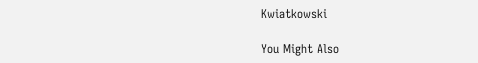Kwiatkowski

You Might Also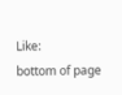Like:
bottom of page